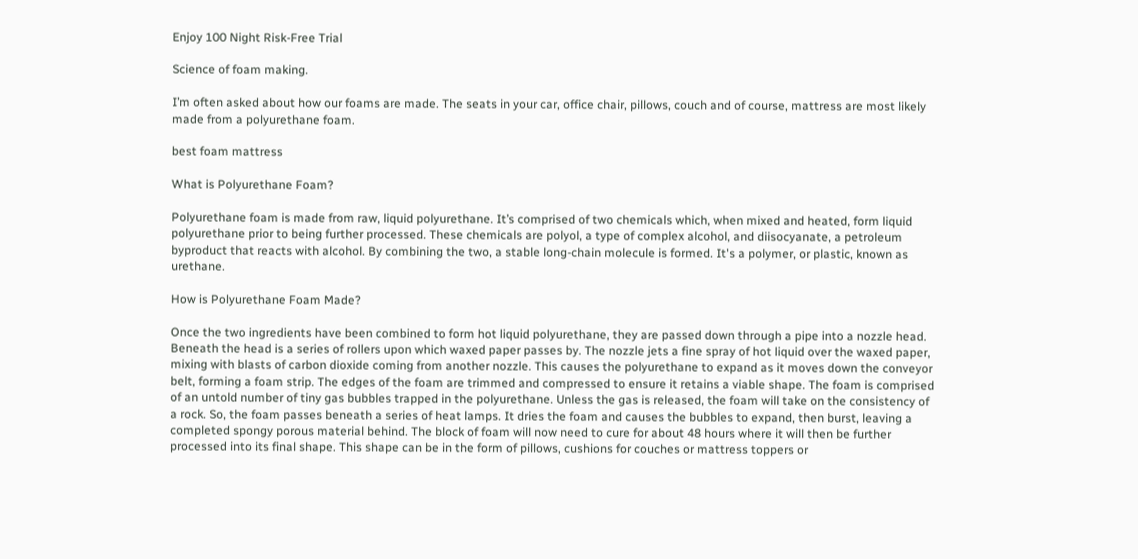Enjoy 100 Night Risk-Free Trial

Science of foam making.

I’m often asked about how our foams are made. The seats in your car, office chair, pillows, couch and of course, mattress are most likely made from a polyurethane foam.

best foam mattress

What is Polyurethane Foam?

Polyurethane foam is made from raw, liquid polyurethane. It’s comprised of two chemicals which, when mixed and heated, form liquid polyurethane prior to being further processed. These chemicals are polyol, a type of complex alcohol, and diisocyanate, a petroleum byproduct that reacts with alcohol. By combining the two, a stable long-chain molecule is formed. It's a polymer, or plastic, known as urethane.

How is Polyurethane Foam Made?

Once the two ingredients have been combined to form hot liquid polyurethane, they are passed down through a pipe into a nozzle head. Beneath the head is a series of rollers upon which waxed paper passes by. The nozzle jets a fine spray of hot liquid over the waxed paper, mixing with blasts of carbon dioxide coming from another nozzle. This causes the polyurethane to expand as it moves down the conveyor belt, forming a foam strip. The edges of the foam are trimmed and compressed to ensure it retains a viable shape. The foam is comprised of an untold number of tiny gas bubbles trapped in the polyurethane. Unless the gas is released, the foam will take on the consistency of a rock. So, the foam passes beneath a series of heat lamps. It dries the foam and causes the bubbles to expand, then burst, leaving a completed spongy porous material behind. The block of foam will now need to cure for about 48 hours where it will then be further processed into its final shape. This shape can be in the form of pillows, cushions for couches or mattress toppers or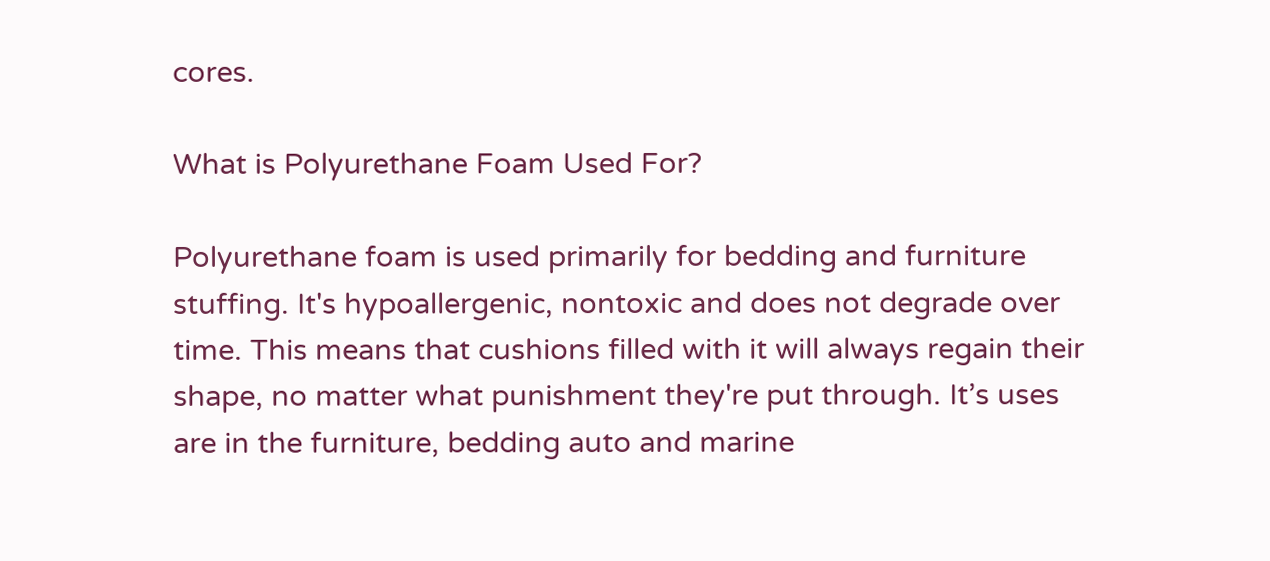cores.

What is Polyurethane Foam Used For?

Polyurethane foam is used primarily for bedding and furniture stuffing. It's hypoallergenic, nontoxic and does not degrade over time. This means that cushions filled with it will always regain their shape, no matter what punishment they're put through. It’s uses are in the furniture, bedding auto and marine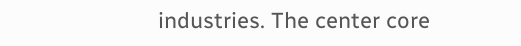industries. The center core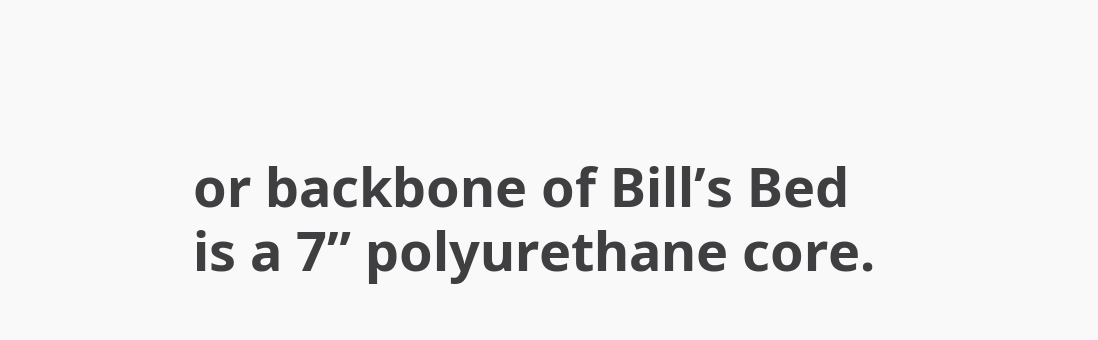or backbone of Bill’s Bed is a 7” polyurethane core.